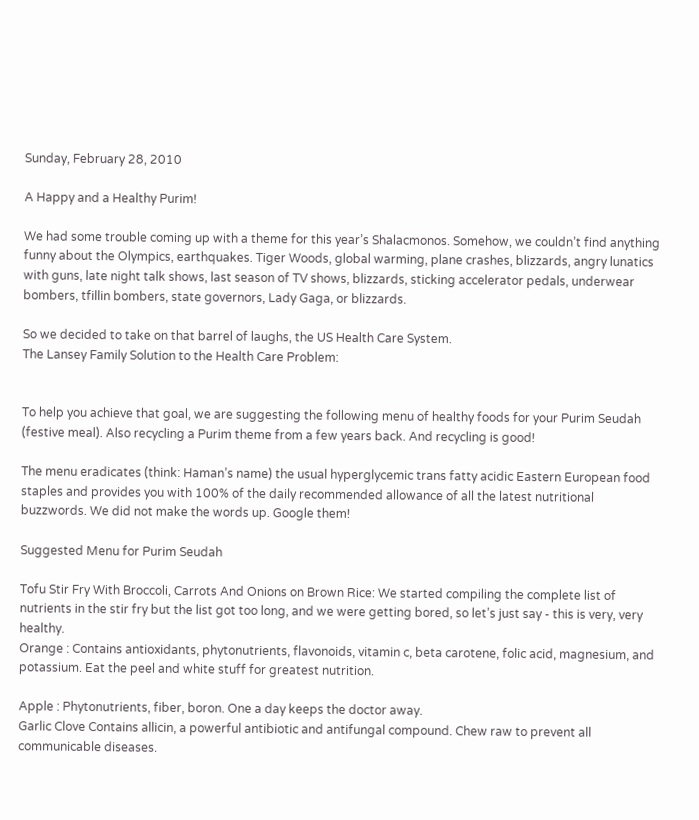Sunday, February 28, 2010

A Happy and a Healthy Purim!

We had some trouble coming up with a theme for this year’s Shalacmonos. Somehow, we couldn’t find anything funny about the Olympics, earthquakes. Tiger Woods, global warming, plane crashes, blizzards, angry lunatics with guns, late night talk shows, last season of TV shows, blizzards, sticking accelerator pedals, underwear bombers, tfillin bombers, state governors, Lady Gaga, or blizzards.

So we decided to take on that barrel of laughs, the US Health Care System.
The Lansey Family Solution to the Health Care Problem:


To help you achieve that goal, we are suggesting the following menu of healthy foods for your Purim Seudah (festive meal). Also recycling a Purim theme from a few years back. And recycling is good!

The menu eradicates (think: Haman’s name) the usual hyperglycemic trans fatty acidic Eastern European food staples and provides you with 100% of the daily recommended allowance of all the latest nutritional buzzwords. We did not make the words up. Google them!

Suggested Menu for Purim Seudah

Tofu Stir Fry With Broccoli, Carrots And Onions on Brown Rice: We started compiling the complete list of nutrients in the stir fry but the list got too long, and we were getting bored, so let’s just say - this is very, very healthy.
Orange : Contains antioxidants, phytonutrients, flavonoids, vitamin c, beta carotene, folic acid, magnesium, and potassium. Eat the peel and white stuff for greatest nutrition.

Apple : Phytonutrients, fiber, boron. One a day keeps the doctor away.
Garlic Clove Contains allicin, a powerful antibiotic and antifungal compound. Chew raw to prevent all communicable diseases.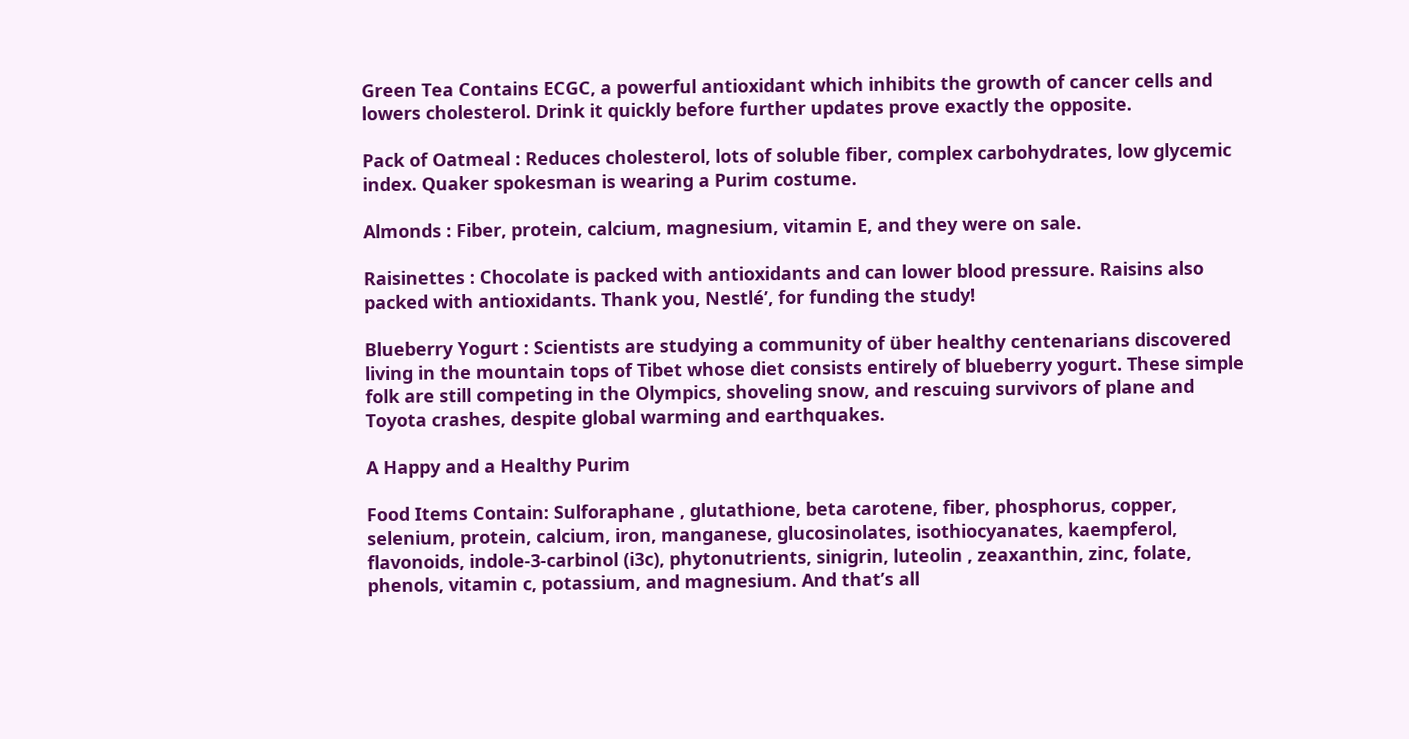Green Tea Contains ECGC, a powerful antioxidant which inhibits the growth of cancer cells and lowers cholesterol. Drink it quickly before further updates prove exactly the opposite.

Pack of Oatmeal : Reduces cholesterol, lots of soluble fiber, complex carbohydrates, low glycemic index. Quaker spokesman is wearing a Purim costume.

Almonds : Fiber, protein, calcium, magnesium, vitamin E, and they were on sale.

Raisinettes : Chocolate is packed with antioxidants and can lower blood pressure. Raisins also packed with antioxidants. Thank you, Nestlé’, for funding the study!

Blueberry Yogurt : Scientists are studying a community of über healthy centenarians discovered living in the mountain tops of Tibet whose diet consists entirely of blueberry yogurt. These simple folk are still competing in the Olympics, shoveling snow, and rescuing survivors of plane and Toyota crashes, despite global warming and earthquakes.

A Happy and a Healthy Purim

Food Items Contain: Sulforaphane , glutathione, beta carotene, fiber, phosphorus, copper, selenium, protein, calcium, iron, manganese, glucosinolates, isothiocyanates, kaempferol, flavonoids, indole-3-carbinol (i3c), phytonutrients, sinigrin, luteolin , zeaxanthin, zinc, folate, phenols, vitamin c, potassium, and magnesium. And that’s all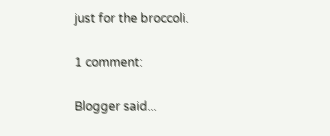just for the broccoli.

1 comment:

Blogger said...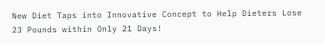New Diet Taps into Innovative Concept to Help Dieters Lose 23 Pounds within Only 21 Days!